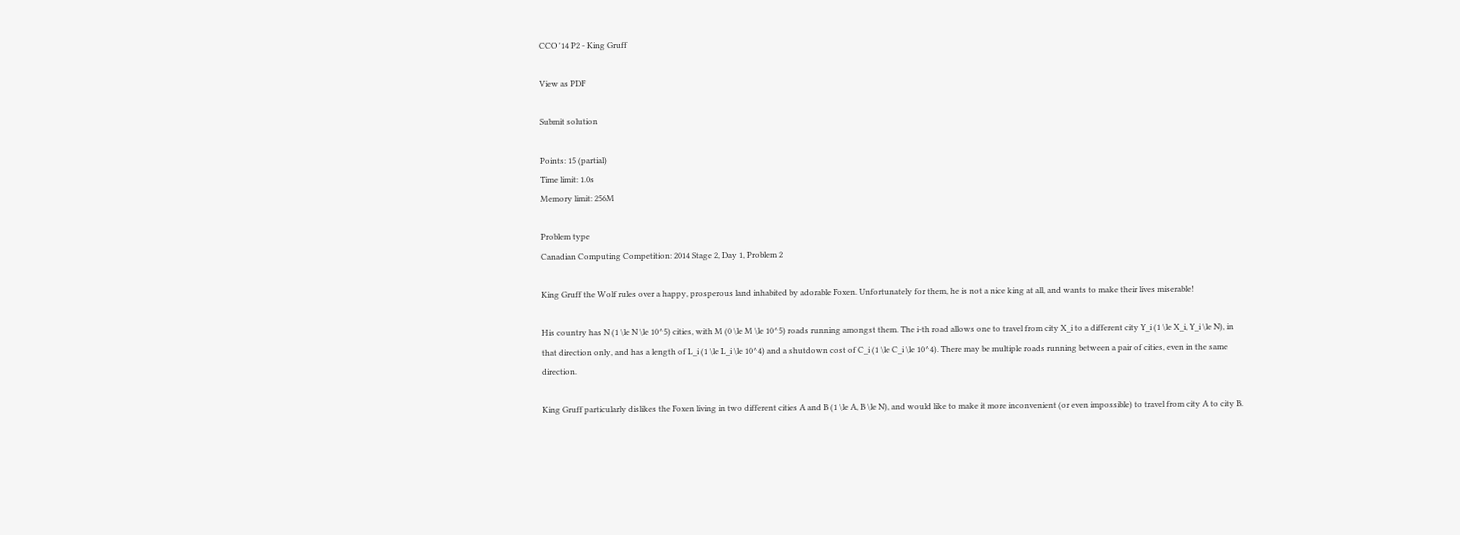CCO '14 P2 - King Gruff

View as PDF

Submit solution

Points: 15 (partial)
Time limit: 1.0s
Memory limit: 256M

Problem type
Canadian Computing Competition: 2014 Stage 2, Day 1, Problem 2

King Gruff the Wolf rules over a happy, prosperous land inhabited by adorable Foxen. Unfortunately for them, he is not a nice king at all, and wants to make their lives miserable!

His country has N (1 \le N \le 10^5) cities, with M (0 \le M \le 10^5) roads running amongst them. The i-th road allows one to travel from city X_i to a different city Y_i (1 \le X_i, Y_i \le N), in that direction only, and has a length of L_i (1 \le L_i \le 10^4) and a shutdown cost of C_i (1 \le C_i \le 10^4). There may be multiple roads running between a pair of cities, even in the same direction.

King Gruff particularly dislikes the Foxen living in two different cities A and B (1 \le A, B \le N), and would like to make it more inconvenient (or even impossible) to travel from city A to city B.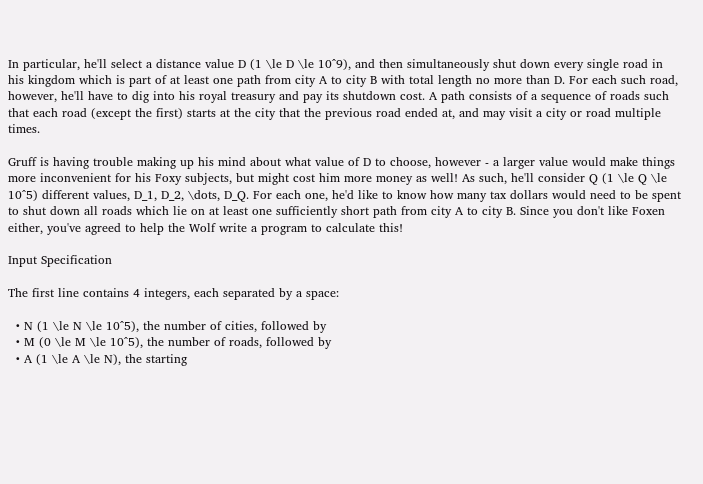In particular, he'll select a distance value D (1 \le D \le 10^9), and then simultaneously shut down every single road in his kingdom which is part of at least one path from city A to city B with total length no more than D. For each such road, however, he'll have to dig into his royal treasury and pay its shutdown cost. A path consists of a sequence of roads such that each road (except the first) starts at the city that the previous road ended at, and may visit a city or road multiple times.

Gruff is having trouble making up his mind about what value of D to choose, however - a larger value would make things more inconvenient for his Foxy subjects, but might cost him more money as well! As such, he'll consider Q (1 \le Q \le 10^5) different values, D_1, D_2, \dots, D_Q. For each one, he'd like to know how many tax dollars would need to be spent to shut down all roads which lie on at least one sufficiently short path from city A to city B. Since you don't like Foxen either, you've agreed to help the Wolf write a program to calculate this!

Input Specification

The first line contains 4 integers, each separated by a space:

  • N (1 \le N \le 10^5), the number of cities, followed by
  • M (0 \le M \le 10^5), the number of roads, followed by
  • A (1 \le A \le N), the starting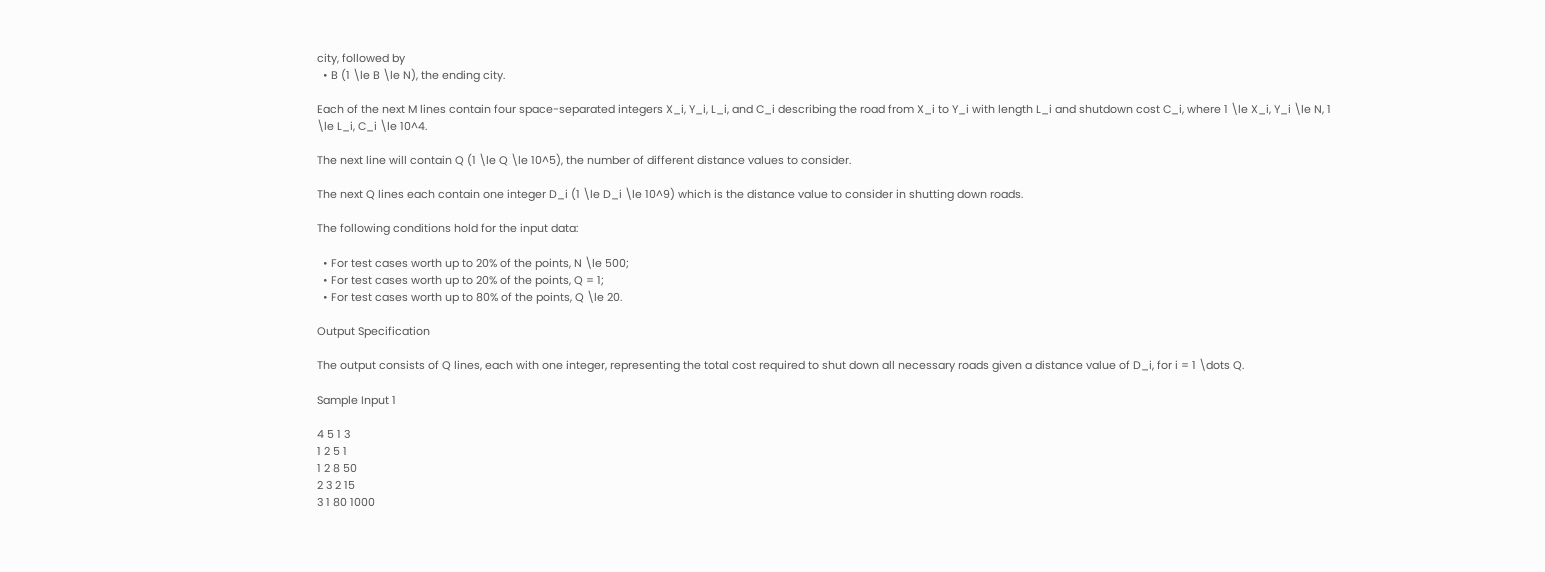city, followed by
  • B (1 \le B \le N), the ending city.

Each of the next M lines contain four space-separated integers X_i, Y_i, L_i, and C_i describing the road from X_i to Y_i with length L_i and shutdown cost C_i, where 1 \le X_i, Y_i \le N, 1 \le L_i, C_i \le 10^4.

The next line will contain Q (1 \le Q \le 10^5), the number of different distance values to consider.

The next Q lines each contain one integer D_i (1 \le D_i \le 10^9) which is the distance value to consider in shutting down roads.

The following conditions hold for the input data:

  • For test cases worth up to 20% of the points, N \le 500;
  • For test cases worth up to 20% of the points, Q = 1;
  • For test cases worth up to 80% of the points, Q \le 20.

Output Specification

The output consists of Q lines, each with one integer, representing the total cost required to shut down all necessary roads given a distance value of D_i, for i = 1 \dots Q.

Sample Input 1

4 5 1 3
1 2 5 1
1 2 8 50
2 3 2 15
3 1 80 1000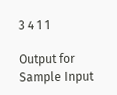3 4 1 1

Output for Sample Input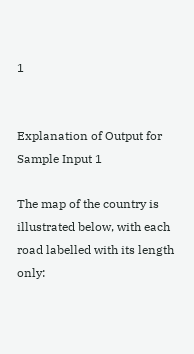1


Explanation of Output for Sample Input 1

The map of the country is illustrated below, with each road labelled with its length only: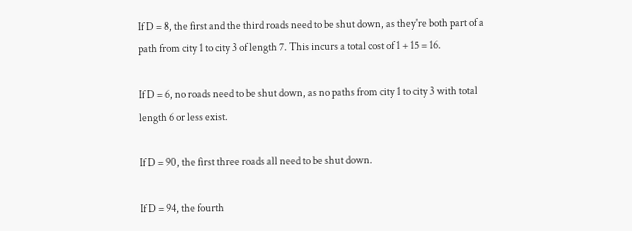If D = 8, the first and the third roads need to be shut down, as they're both part of a path from city 1 to city 3 of length 7. This incurs a total cost of 1 + 15 = 16.

If D = 6, no roads need to be shut down, as no paths from city 1 to city 3 with total length 6 or less exist.

If D = 90, the first three roads all need to be shut down.

If D = 94, the fourth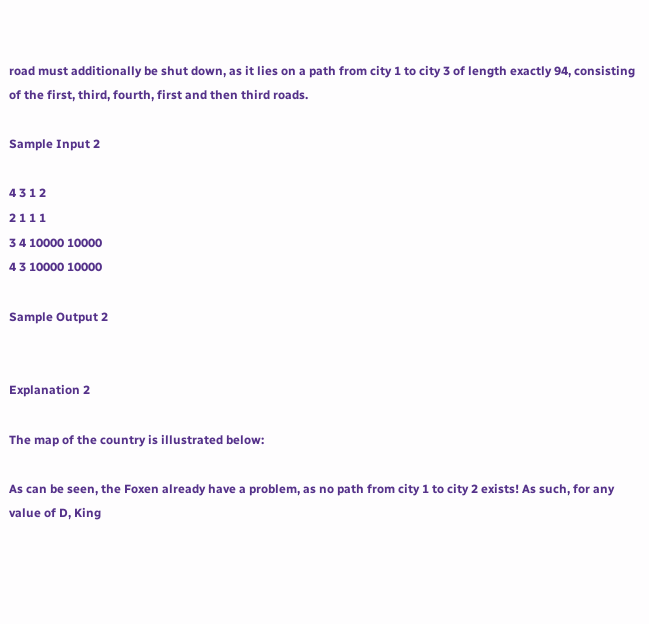road must additionally be shut down, as it lies on a path from city 1 to city 3 of length exactly 94, consisting of the first, third, fourth, first and then third roads.

Sample Input 2

4 3 1 2
2 1 1 1
3 4 10000 10000
4 3 10000 10000

Sample Output 2


Explanation 2

The map of the country is illustrated below:

As can be seen, the Foxen already have a problem, as no path from city 1 to city 2 exists! As such, for any value of D, King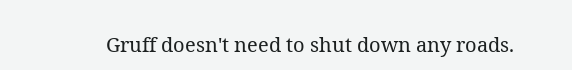Gruff doesn't need to shut down any roads.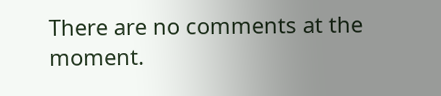There are no comments at the moment.